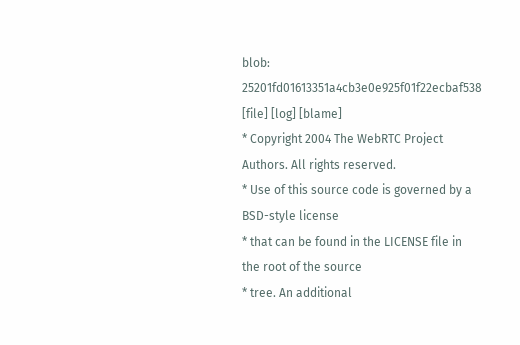blob: 25201fd01613351a4cb3e0e925f01f22ecbaf538 [file] [log] [blame]
* Copyright 2004 The WebRTC Project Authors. All rights reserved.
* Use of this source code is governed by a BSD-style license
* that can be found in the LICENSE file in the root of the source
* tree. An additional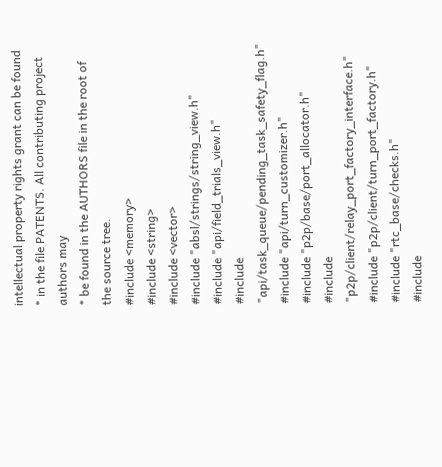intellectual property rights grant can be found
* in the file PATENTS. All contributing project authors may
* be found in the AUTHORS file in the root of the source tree.
#include <memory>
#include <string>
#include <vector>
#include "absl/strings/string_view.h"
#include "api/field_trials_view.h"
#include "api/task_queue/pending_task_safety_flag.h"
#include "api/turn_customizer.h"
#include "p2p/base/port_allocator.h"
#include "p2p/client/relay_port_factory_interface.h"
#include "p2p/client/turn_port_factory.h"
#include "rtc_base/checks.h"
#include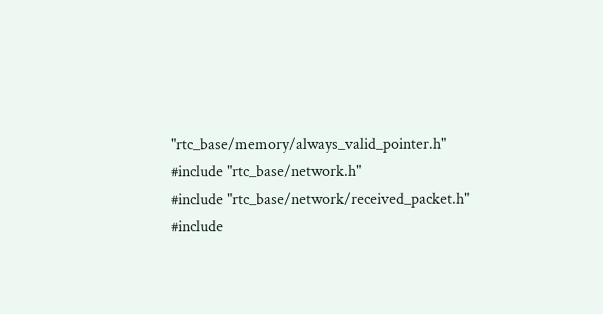"rtc_base/memory/always_valid_pointer.h"
#include "rtc_base/network.h"
#include "rtc_base/network/received_packet.h"
#include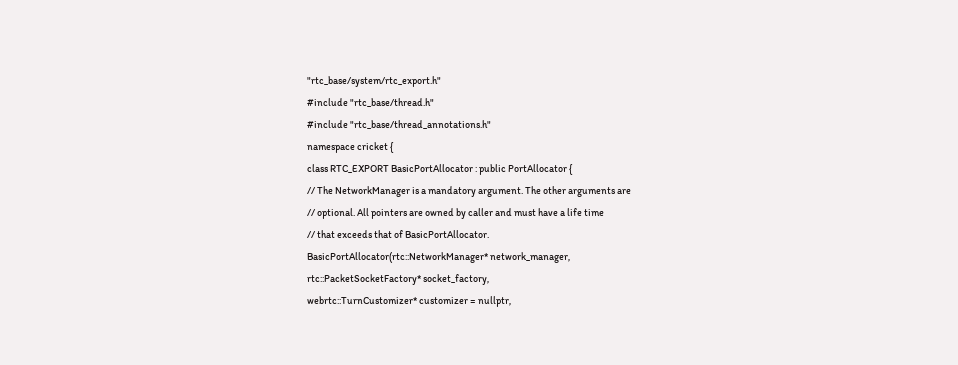"rtc_base/system/rtc_export.h"
#include "rtc_base/thread.h"
#include "rtc_base/thread_annotations.h"
namespace cricket {
class RTC_EXPORT BasicPortAllocator : public PortAllocator {
// The NetworkManager is a mandatory argument. The other arguments are
// optional. All pointers are owned by caller and must have a life time
// that exceeds that of BasicPortAllocator.
BasicPortAllocator(rtc::NetworkManager* network_manager,
rtc::PacketSocketFactory* socket_factory,
webrtc::TurnCustomizer* customizer = nullptr,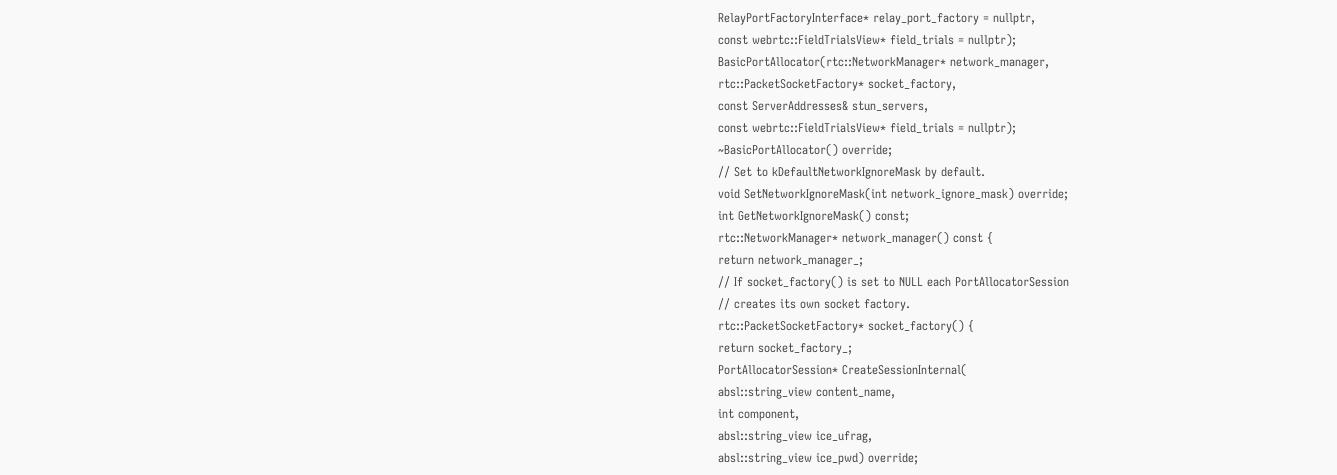RelayPortFactoryInterface* relay_port_factory = nullptr,
const webrtc::FieldTrialsView* field_trials = nullptr);
BasicPortAllocator(rtc::NetworkManager* network_manager,
rtc::PacketSocketFactory* socket_factory,
const ServerAddresses& stun_servers,
const webrtc::FieldTrialsView* field_trials = nullptr);
~BasicPortAllocator() override;
// Set to kDefaultNetworkIgnoreMask by default.
void SetNetworkIgnoreMask(int network_ignore_mask) override;
int GetNetworkIgnoreMask() const;
rtc::NetworkManager* network_manager() const {
return network_manager_;
// If socket_factory() is set to NULL each PortAllocatorSession
// creates its own socket factory.
rtc::PacketSocketFactory* socket_factory() {
return socket_factory_;
PortAllocatorSession* CreateSessionInternal(
absl::string_view content_name,
int component,
absl::string_view ice_ufrag,
absl::string_view ice_pwd) override;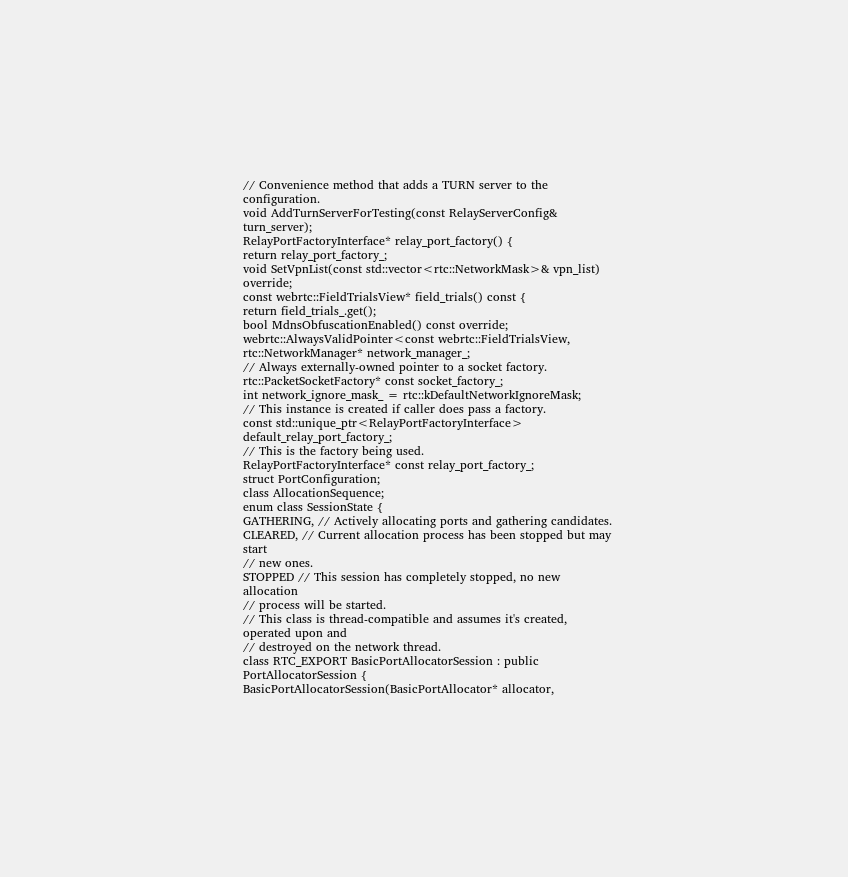// Convenience method that adds a TURN server to the configuration.
void AddTurnServerForTesting(const RelayServerConfig& turn_server);
RelayPortFactoryInterface* relay_port_factory() {
return relay_port_factory_;
void SetVpnList(const std::vector<rtc::NetworkMask>& vpn_list) override;
const webrtc::FieldTrialsView* field_trials() const {
return field_trials_.get();
bool MdnsObfuscationEnabled() const override;
webrtc::AlwaysValidPointer<const webrtc::FieldTrialsView,
rtc::NetworkManager* network_manager_;
// Always externally-owned pointer to a socket factory.
rtc::PacketSocketFactory* const socket_factory_;
int network_ignore_mask_ = rtc::kDefaultNetworkIgnoreMask;
// This instance is created if caller does pass a factory.
const std::unique_ptr<RelayPortFactoryInterface> default_relay_port_factory_;
// This is the factory being used.
RelayPortFactoryInterface* const relay_port_factory_;
struct PortConfiguration;
class AllocationSequence;
enum class SessionState {
GATHERING, // Actively allocating ports and gathering candidates.
CLEARED, // Current allocation process has been stopped but may start
// new ones.
STOPPED // This session has completely stopped, no new allocation
// process will be started.
// This class is thread-compatible and assumes it's created, operated upon and
// destroyed on the network thread.
class RTC_EXPORT BasicPortAllocatorSession : public PortAllocatorSession {
BasicPortAllocatorSession(BasicPortAllocator* allocator,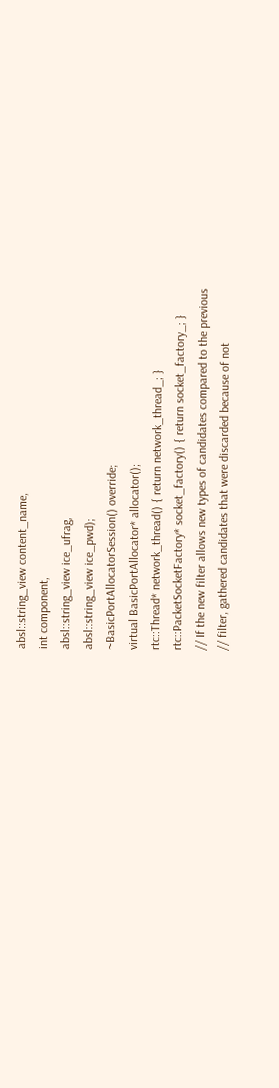absl::string_view content_name,
int component,
absl::string_view ice_ufrag,
absl::string_view ice_pwd);
~BasicPortAllocatorSession() override;
virtual BasicPortAllocator* allocator();
rtc::Thread* network_thread() { return network_thread_; }
rtc::PacketSocketFactory* socket_factory() { return socket_factory_; }
// If the new filter allows new types of candidates compared to the previous
// filter, gathered candidates that were discarded because of not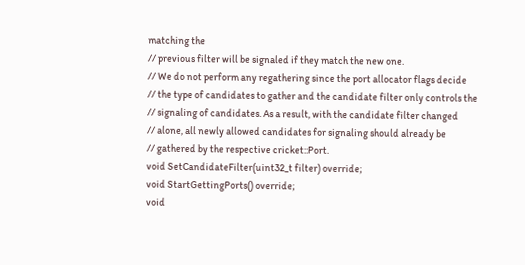matching the
// previous filter will be signaled if they match the new one.
// We do not perform any regathering since the port allocator flags decide
// the type of candidates to gather and the candidate filter only controls the
// signaling of candidates. As a result, with the candidate filter changed
// alone, all newly allowed candidates for signaling should already be
// gathered by the respective cricket::Port.
void SetCandidateFilter(uint32_t filter) override;
void StartGettingPorts() override;
void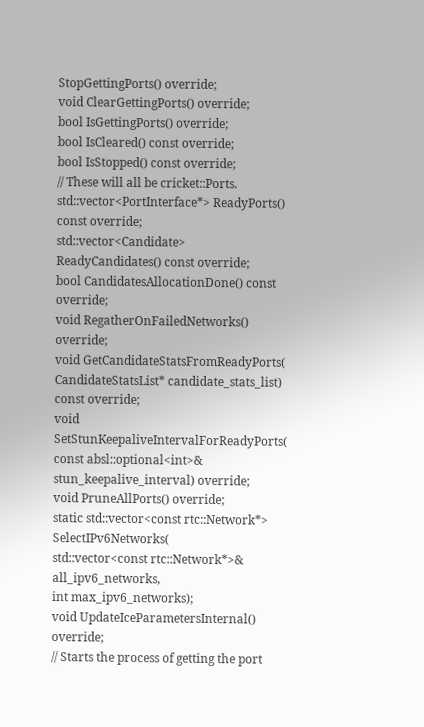StopGettingPorts() override;
void ClearGettingPorts() override;
bool IsGettingPorts() override;
bool IsCleared() const override;
bool IsStopped() const override;
// These will all be cricket::Ports.
std::vector<PortInterface*> ReadyPorts() const override;
std::vector<Candidate> ReadyCandidates() const override;
bool CandidatesAllocationDone() const override;
void RegatherOnFailedNetworks() override;
void GetCandidateStatsFromReadyPorts(
CandidateStatsList* candidate_stats_list) const override;
void SetStunKeepaliveIntervalForReadyPorts(
const absl::optional<int>& stun_keepalive_interval) override;
void PruneAllPorts() override;
static std::vector<const rtc::Network*> SelectIPv6Networks(
std::vector<const rtc::Network*>& all_ipv6_networks,
int max_ipv6_networks);
void UpdateIceParametersInternal() override;
// Starts the process of getting the port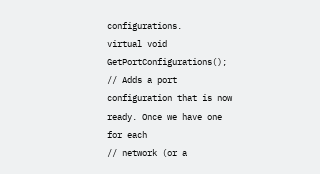configurations.
virtual void GetPortConfigurations();
// Adds a port configuration that is now ready. Once we have one for each
// network (or a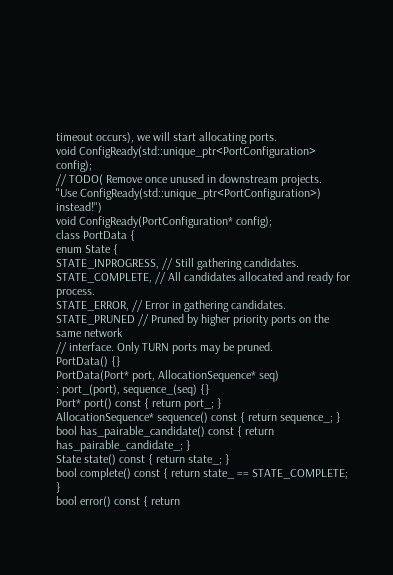timeout occurs), we will start allocating ports.
void ConfigReady(std::unique_ptr<PortConfiguration> config);
// TODO( Remove once unused in downstream projects.
"Use ConfigReady(std::unique_ptr<PortConfiguration>) instead!")
void ConfigReady(PortConfiguration* config);
class PortData {
enum State {
STATE_INPROGRESS, // Still gathering candidates.
STATE_COMPLETE, // All candidates allocated and ready for process.
STATE_ERROR, // Error in gathering candidates.
STATE_PRUNED // Pruned by higher priority ports on the same network
// interface. Only TURN ports may be pruned.
PortData() {}
PortData(Port* port, AllocationSequence* seq)
: port_(port), sequence_(seq) {}
Port* port() const { return port_; }
AllocationSequence* sequence() const { return sequence_; }
bool has_pairable_candidate() const { return has_pairable_candidate_; }
State state() const { return state_; }
bool complete() const { return state_ == STATE_COMPLETE; }
bool error() const { return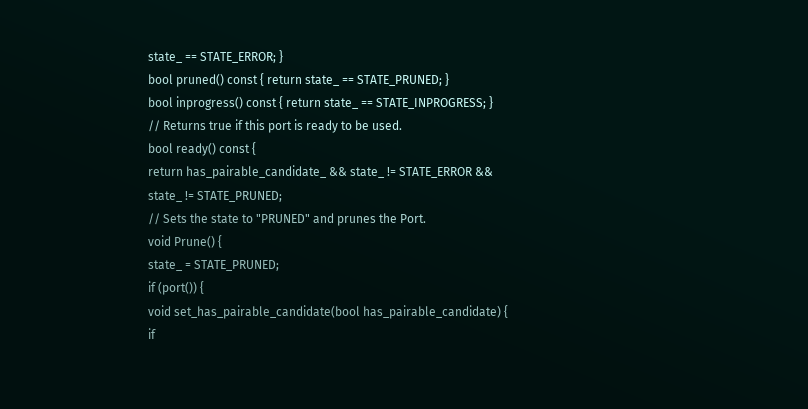state_ == STATE_ERROR; }
bool pruned() const { return state_ == STATE_PRUNED; }
bool inprogress() const { return state_ == STATE_INPROGRESS; }
// Returns true if this port is ready to be used.
bool ready() const {
return has_pairable_candidate_ && state_ != STATE_ERROR &&
state_ != STATE_PRUNED;
// Sets the state to "PRUNED" and prunes the Port.
void Prune() {
state_ = STATE_PRUNED;
if (port()) {
void set_has_pairable_candidate(bool has_pairable_candidate) {
if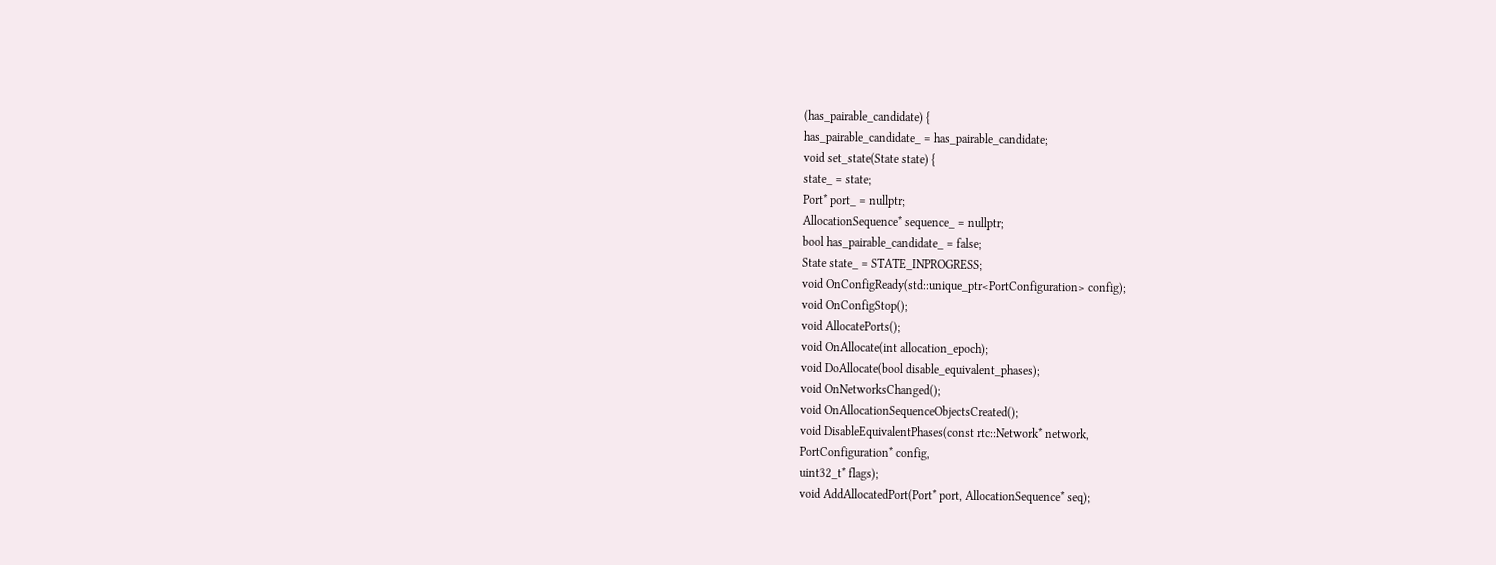(has_pairable_candidate) {
has_pairable_candidate_ = has_pairable_candidate;
void set_state(State state) {
state_ = state;
Port* port_ = nullptr;
AllocationSequence* sequence_ = nullptr;
bool has_pairable_candidate_ = false;
State state_ = STATE_INPROGRESS;
void OnConfigReady(std::unique_ptr<PortConfiguration> config);
void OnConfigStop();
void AllocatePorts();
void OnAllocate(int allocation_epoch);
void DoAllocate(bool disable_equivalent_phases);
void OnNetworksChanged();
void OnAllocationSequenceObjectsCreated();
void DisableEquivalentPhases(const rtc::Network* network,
PortConfiguration* config,
uint32_t* flags);
void AddAllocatedPort(Port* port, AllocationSequence* seq);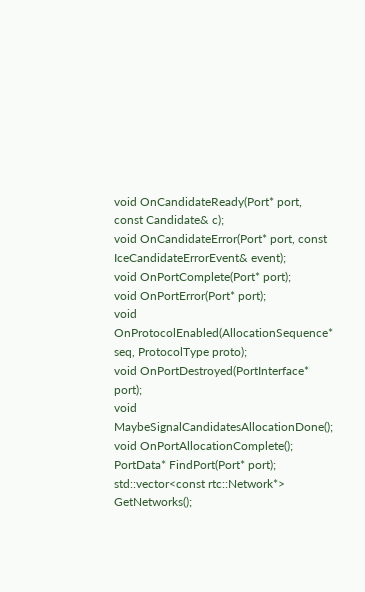void OnCandidateReady(Port* port, const Candidate& c);
void OnCandidateError(Port* port, const IceCandidateErrorEvent& event);
void OnPortComplete(Port* port);
void OnPortError(Port* port);
void OnProtocolEnabled(AllocationSequence* seq, ProtocolType proto);
void OnPortDestroyed(PortInterface* port);
void MaybeSignalCandidatesAllocationDone();
void OnPortAllocationComplete();
PortData* FindPort(Port* port);
std::vector<const rtc::Network*> GetNetworks();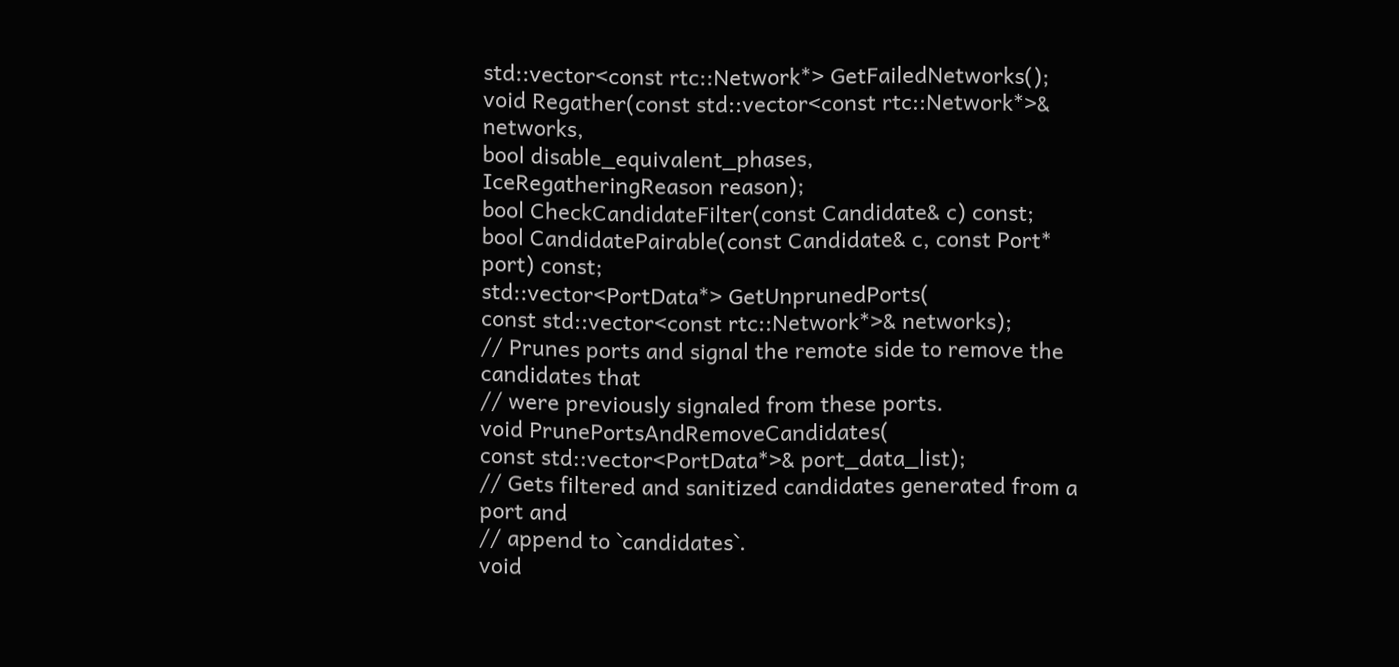std::vector<const rtc::Network*> GetFailedNetworks();
void Regather(const std::vector<const rtc::Network*>& networks,
bool disable_equivalent_phases,
IceRegatheringReason reason);
bool CheckCandidateFilter(const Candidate& c) const;
bool CandidatePairable(const Candidate& c, const Port* port) const;
std::vector<PortData*> GetUnprunedPorts(
const std::vector<const rtc::Network*>& networks);
// Prunes ports and signal the remote side to remove the candidates that
// were previously signaled from these ports.
void PrunePortsAndRemoveCandidates(
const std::vector<PortData*>& port_data_list);
// Gets filtered and sanitized candidates generated from a port and
// append to `candidates`.
void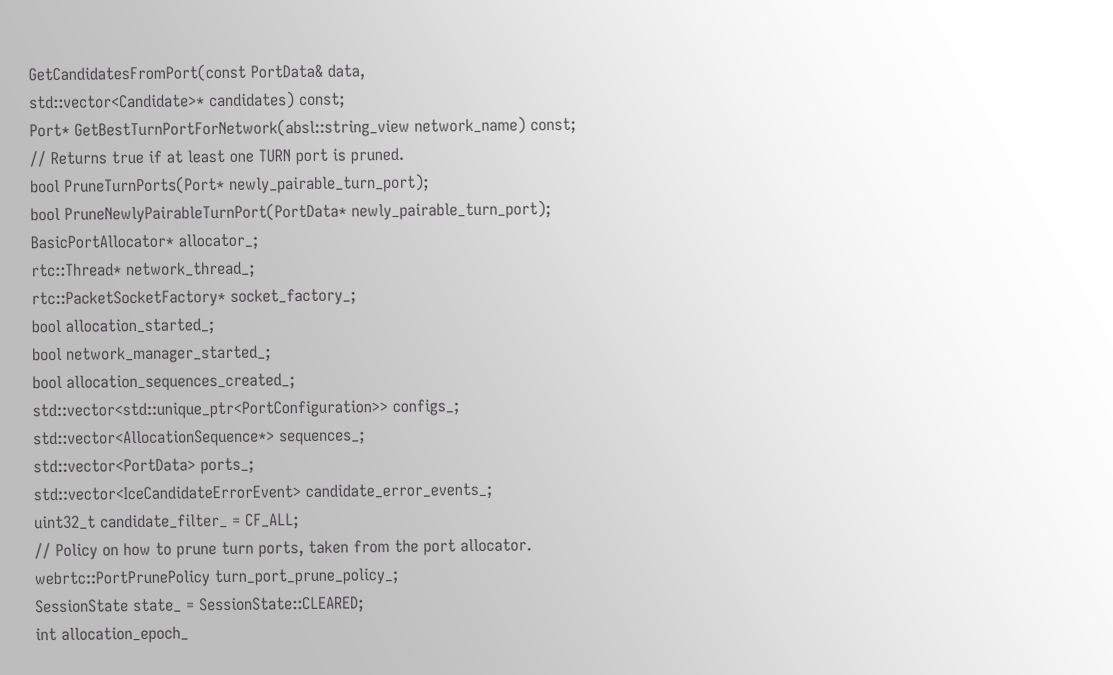GetCandidatesFromPort(const PortData& data,
std::vector<Candidate>* candidates) const;
Port* GetBestTurnPortForNetwork(absl::string_view network_name) const;
// Returns true if at least one TURN port is pruned.
bool PruneTurnPorts(Port* newly_pairable_turn_port);
bool PruneNewlyPairableTurnPort(PortData* newly_pairable_turn_port);
BasicPortAllocator* allocator_;
rtc::Thread* network_thread_;
rtc::PacketSocketFactory* socket_factory_;
bool allocation_started_;
bool network_manager_started_;
bool allocation_sequences_created_;
std::vector<std::unique_ptr<PortConfiguration>> configs_;
std::vector<AllocationSequence*> sequences_;
std::vector<PortData> ports_;
std::vector<IceCandidateErrorEvent> candidate_error_events_;
uint32_t candidate_filter_ = CF_ALL;
// Policy on how to prune turn ports, taken from the port allocator.
webrtc::PortPrunePolicy turn_port_prune_policy_;
SessionState state_ = SessionState::CLEARED;
int allocation_epoch_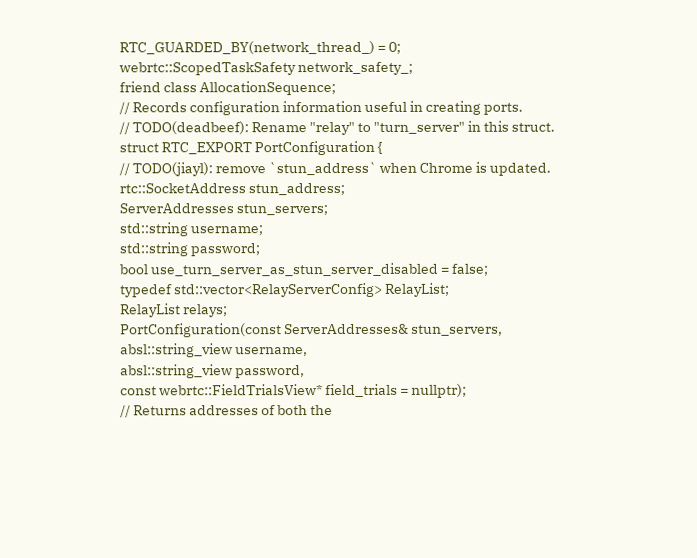RTC_GUARDED_BY(network_thread_) = 0;
webrtc::ScopedTaskSafety network_safety_;
friend class AllocationSequence;
// Records configuration information useful in creating ports.
// TODO(deadbeef): Rename "relay" to "turn_server" in this struct.
struct RTC_EXPORT PortConfiguration {
// TODO(jiayl): remove `stun_address` when Chrome is updated.
rtc::SocketAddress stun_address;
ServerAddresses stun_servers;
std::string username;
std::string password;
bool use_turn_server_as_stun_server_disabled = false;
typedef std::vector<RelayServerConfig> RelayList;
RelayList relays;
PortConfiguration(const ServerAddresses& stun_servers,
absl::string_view username,
absl::string_view password,
const webrtc::FieldTrialsView* field_trials = nullptr);
// Returns addresses of both the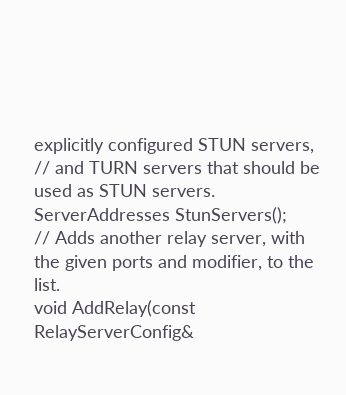explicitly configured STUN servers,
// and TURN servers that should be used as STUN servers.
ServerAddresses StunServers();
// Adds another relay server, with the given ports and modifier, to the list.
void AddRelay(const RelayServerConfig&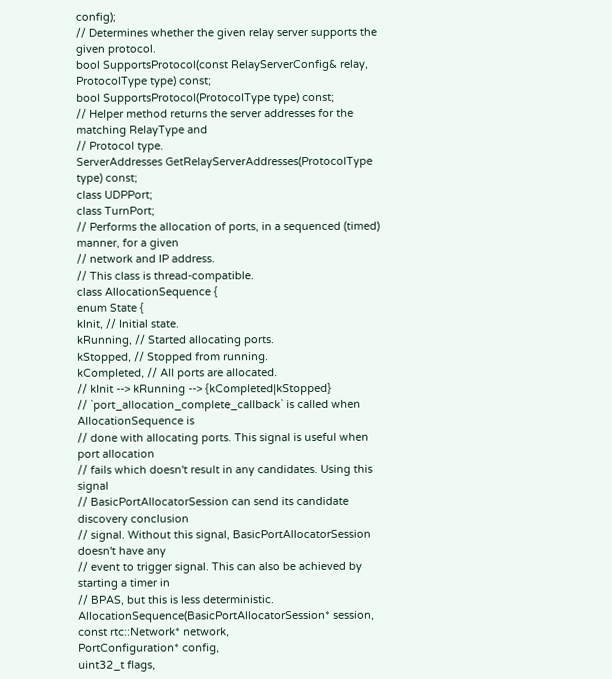config);
// Determines whether the given relay server supports the given protocol.
bool SupportsProtocol(const RelayServerConfig& relay,
ProtocolType type) const;
bool SupportsProtocol(ProtocolType type) const;
// Helper method returns the server addresses for the matching RelayType and
// Protocol type.
ServerAddresses GetRelayServerAddresses(ProtocolType type) const;
class UDPPort;
class TurnPort;
// Performs the allocation of ports, in a sequenced (timed) manner, for a given
// network and IP address.
// This class is thread-compatible.
class AllocationSequence {
enum State {
kInit, // Initial state.
kRunning, // Started allocating ports.
kStopped, // Stopped from running.
kCompleted, // All ports are allocated.
// kInit --> kRunning --> {kCompleted|kStopped}
// `port_allocation_complete_callback` is called when AllocationSequence is
// done with allocating ports. This signal is useful when port allocation
// fails which doesn't result in any candidates. Using this signal
// BasicPortAllocatorSession can send its candidate discovery conclusion
// signal. Without this signal, BasicPortAllocatorSession doesn't have any
// event to trigger signal. This can also be achieved by starting a timer in
// BPAS, but this is less deterministic.
AllocationSequence(BasicPortAllocatorSession* session,
const rtc::Network* network,
PortConfiguration* config,
uint32_t flags,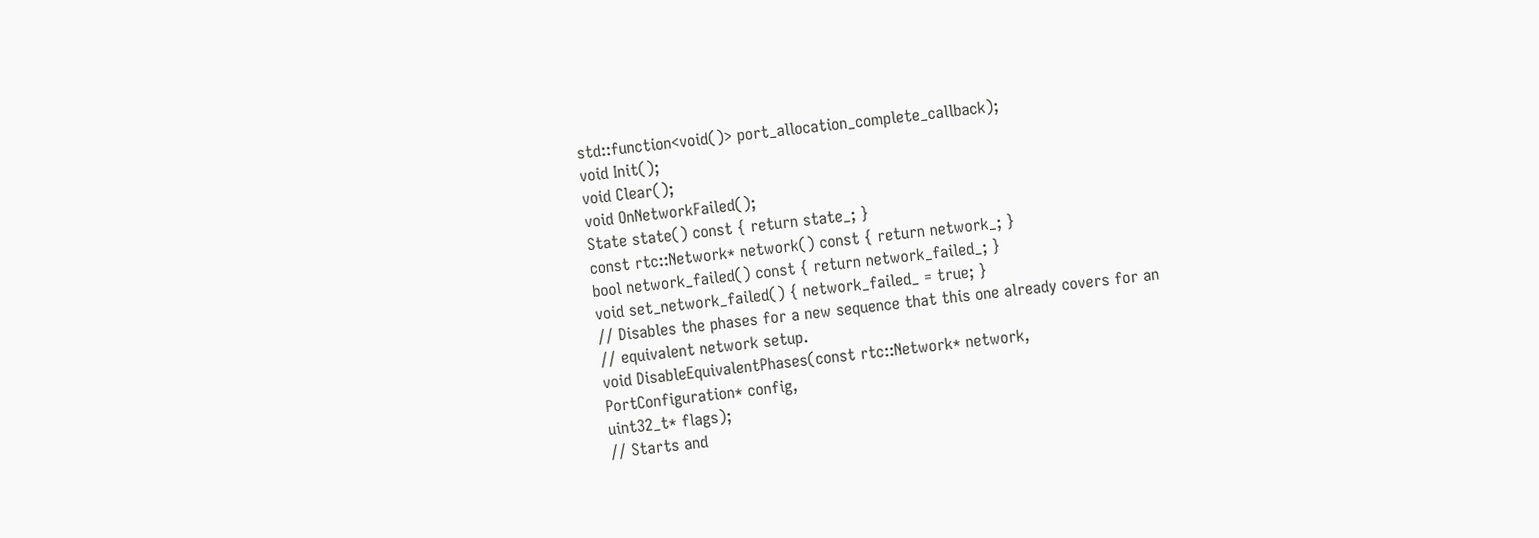std::function<void()> port_allocation_complete_callback);
void Init();
void Clear();
void OnNetworkFailed();
State state() const { return state_; }
const rtc::Network* network() const { return network_; }
bool network_failed() const { return network_failed_; }
void set_network_failed() { network_failed_ = true; }
// Disables the phases for a new sequence that this one already covers for an
// equivalent network setup.
void DisableEquivalentPhases(const rtc::Network* network,
PortConfiguration* config,
uint32_t* flags);
// Starts and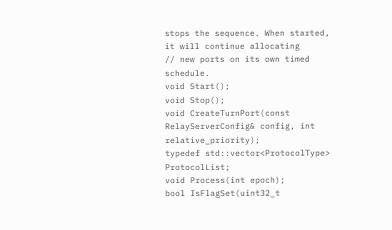stops the sequence. When started, it will continue allocating
// new ports on its own timed schedule.
void Start();
void Stop();
void CreateTurnPort(const RelayServerConfig& config, int relative_priority);
typedef std::vector<ProtocolType> ProtocolList;
void Process(int epoch);
bool IsFlagSet(uint32_t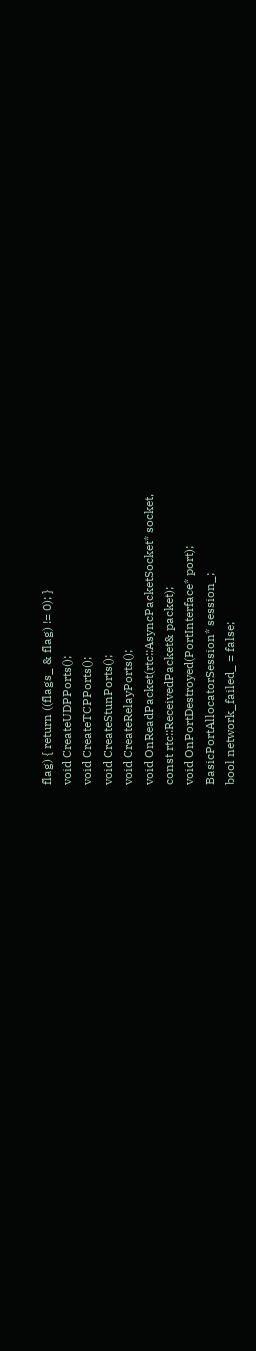flag) { return ((flags_ & flag) != 0); }
void CreateUDPPorts();
void CreateTCPPorts();
void CreateStunPorts();
void CreateRelayPorts();
void OnReadPacket(rtc::AsyncPacketSocket* socket,
const rtc::ReceivedPacket& packet);
void OnPortDestroyed(PortInterface* port);
BasicPortAllocatorSession* session_;
bool network_failed_ = false;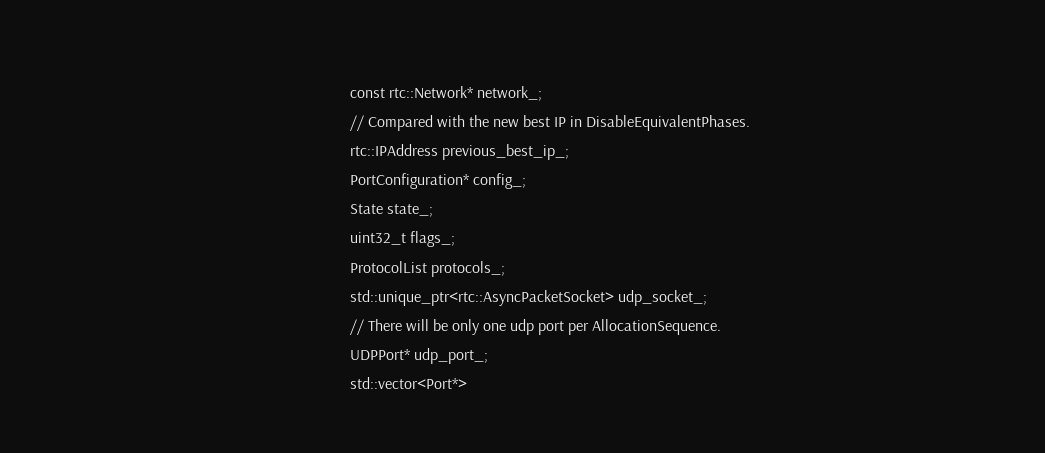const rtc::Network* network_;
// Compared with the new best IP in DisableEquivalentPhases.
rtc::IPAddress previous_best_ip_;
PortConfiguration* config_;
State state_;
uint32_t flags_;
ProtocolList protocols_;
std::unique_ptr<rtc::AsyncPacketSocket> udp_socket_;
// There will be only one udp port per AllocationSequence.
UDPPort* udp_port_;
std::vector<Port*>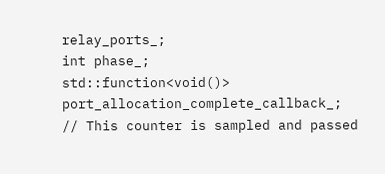relay_ports_;
int phase_;
std::function<void()> port_allocation_complete_callback_;
// This counter is sampled and passed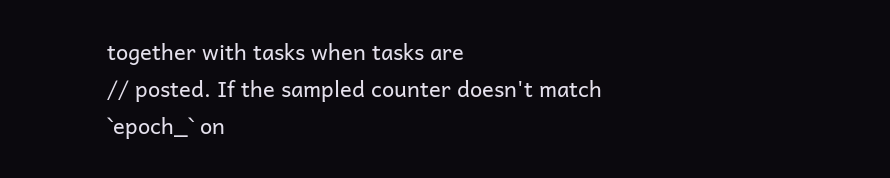together with tasks when tasks are
// posted. If the sampled counter doesn't match `epoch_` on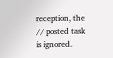reception, the
// posted task is ignored.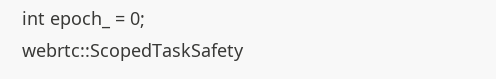int epoch_ = 0;
webrtc::ScopedTaskSafety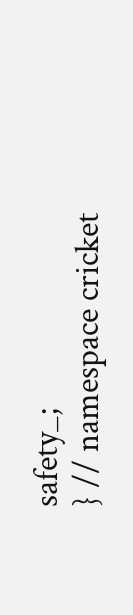safety_;
} // namespace cricket